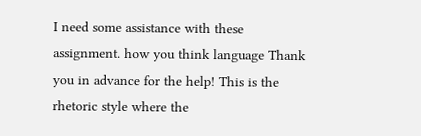I need some assistance with these assignment. how you think language Thank you in advance for the help! This is the rhetoric style where the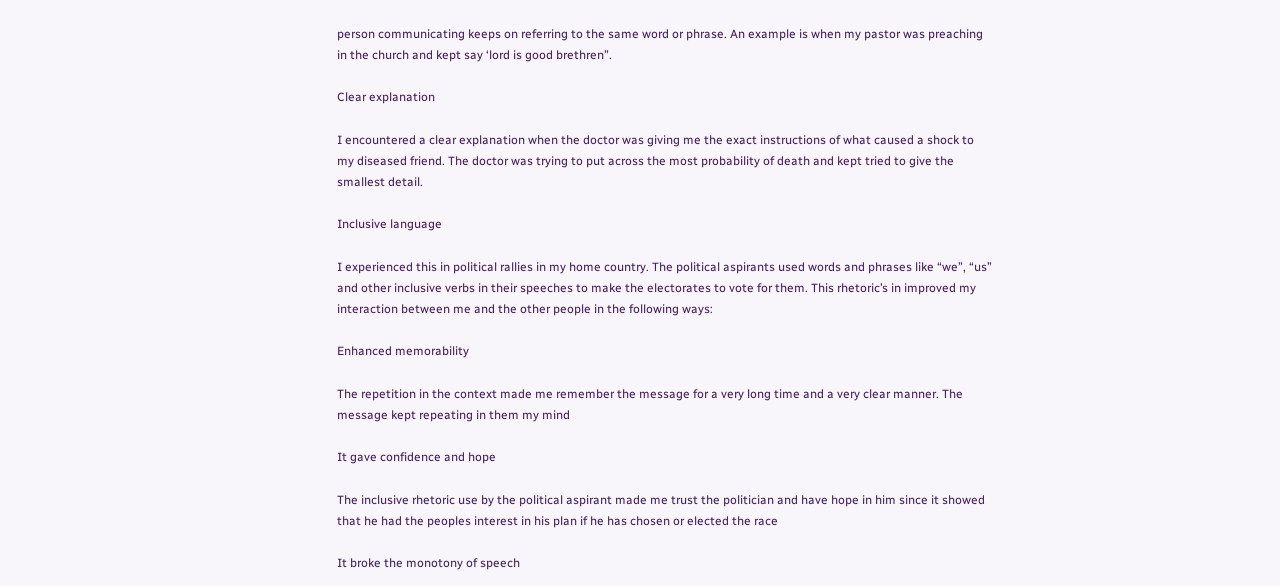person communicating keeps on referring to the same word or phrase. An example is when my pastor was preaching in the church and kept say ‘lord is good brethren”.

Clear explanation

I encountered a clear explanation when the doctor was giving me the exact instructions of what caused a shock to my diseased friend. The doctor was trying to put across the most probability of death and kept tried to give the smallest detail.

Inclusive language

I experienced this in political rallies in my home country. The political aspirants used words and phrases like “we”, “us” and other inclusive verbs in their speeches to make the electorates to vote for them. This rhetoric’s in improved my interaction between me and the other people in the following ways:

Enhanced memorability

The repetition in the context made me remember the message for a very long time and a very clear manner. The message kept repeating in them my mind

It gave confidence and hope

The inclusive rhetoric use by the political aspirant made me trust the politician and have hope in him since it showed that he had the peoples interest in his plan if he has chosen or elected the race

It broke the monotony of speech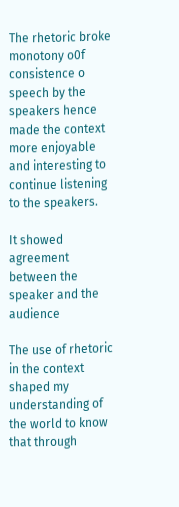The rhetoric broke monotony o0f consistence o speech by the speakers hence made the context more enjoyable and interesting to continue listening to the speakers.

It showed agreement between the speaker and the audience

The use of rhetoric in the context shaped my understanding of the world to know that through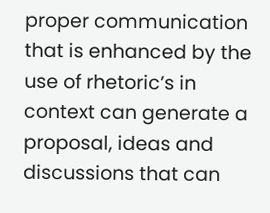proper communication that is enhanced by the use of rhetoric’s in context can generate a proposal, ideas and discussions that can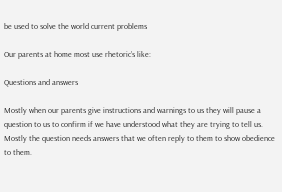be used to solve the world current problems

Our parents at home most use rhetoric’s like:

Questions and answers

Mostly when our parents give instructions and warnings to us they will pause a question to us to confirm if we have understood what they are trying to tell us. Mostly the question needs answers that we often reply to them to show obedience to them.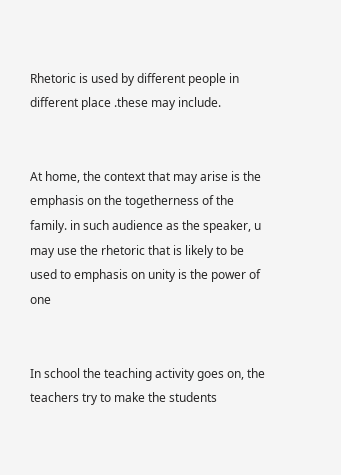Rhetoric is used by different people in different place .these may include.


At home, the context that may arise is the emphasis on the togetherness of the family. in such audience as the speaker, u may use the rhetoric that is likely to be used to emphasis on unity is the power of one


In school the teaching activity goes on, the teachers try to make the students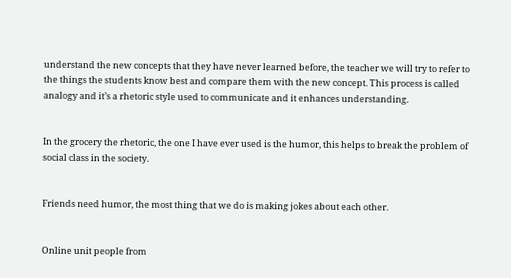understand the new concepts that they have never learned before, the teacher we will try to refer to the things the students know best and compare them with the new concept. This process is called analogy and it’s a rhetoric style used to communicate and it enhances understanding.


In the grocery the rhetoric, the one I have ever used is the humor, this helps to break the problem of social class in the society.


Friends need humor, the most thing that we do is making jokes about each other.


Online unit people from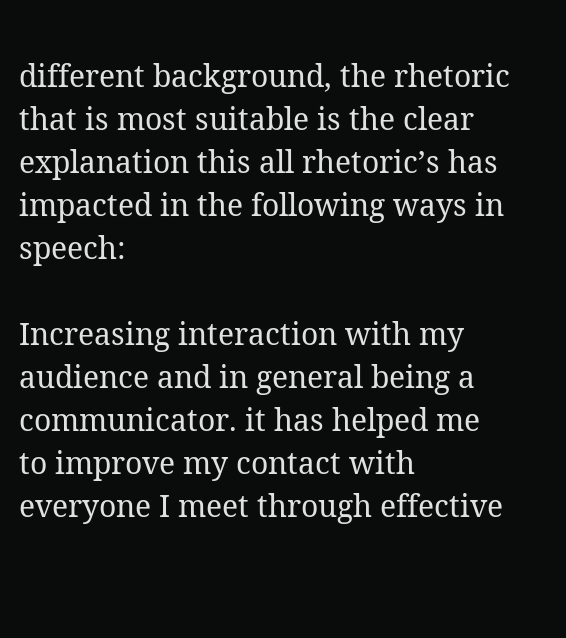different background, the rhetoric that is most suitable is the clear explanation this all rhetoric’s has impacted in the following ways in speech:

Increasing interaction with my audience and in general being a communicator. it has helped me to improve my contact with everyone I meet through effective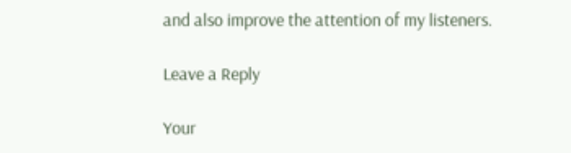and also improve the attention of my listeners.

Leave a Reply

Your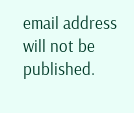email address will not be published.